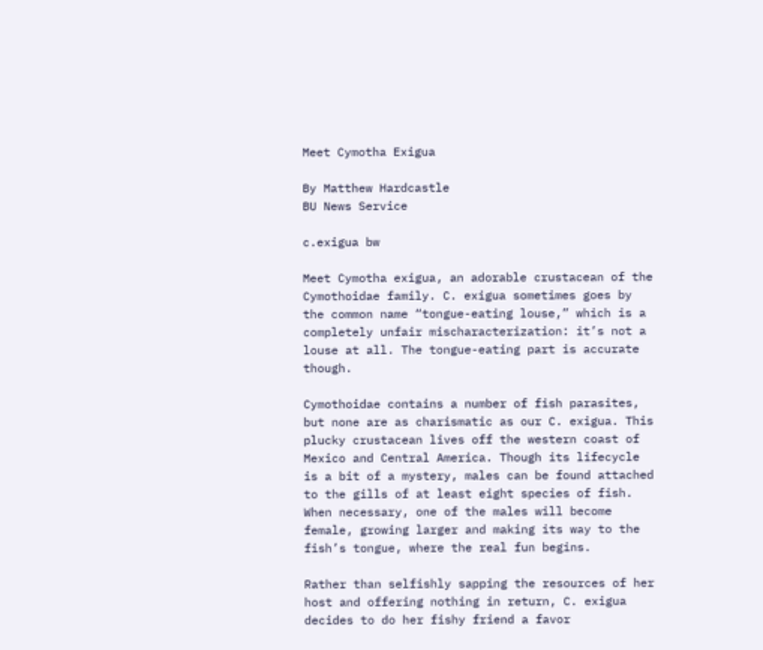Meet Cymotha Exigua

By Matthew Hardcastle
BU News Service

c.exigua bw

Meet Cymotha exigua, an adorable crustacean of the Cymothoidae family. C. exigua sometimes goes by the common name “tongue-eating louse,” which is a completely unfair mischaracterization: it’s not a louse at all. The tongue-eating part is accurate though.

Cymothoidae contains a number of fish parasites, but none are as charismatic as our C. exigua. This plucky crustacean lives off the western coast of Mexico and Central America. Though its lifecycle is a bit of a mystery, males can be found attached to the gills of at least eight species of fish. When necessary, one of the males will become female, growing larger and making its way to the fish’s tongue, where the real fun begins.

Rather than selfishly sapping the resources of her host and offering nothing in return, C. exigua decides to do her fishy friend a favor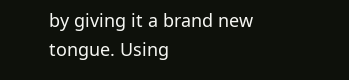by giving it a brand new tongue. Using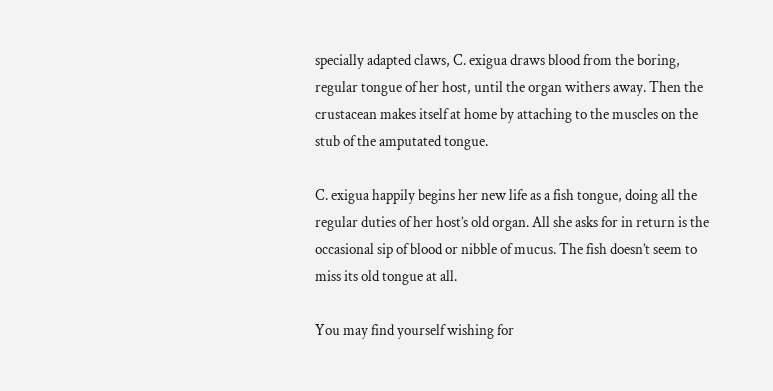specially adapted claws, C. exigua draws blood from the boring, regular tongue of her host, until the organ withers away. Then the crustacean makes itself at home by attaching to the muscles on the stub of the amputated tongue.

C. exigua happily begins her new life as a fish tongue, doing all the regular duties of her host’s old organ. All she asks for in return is the occasional sip of blood or nibble of mucus. The fish doesn’t seem to miss its old tongue at all.

You may find yourself wishing for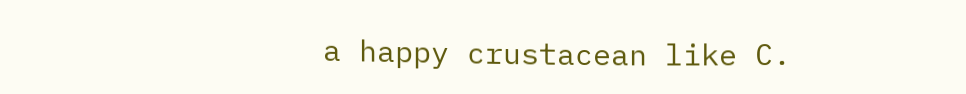a happy crustacean like C.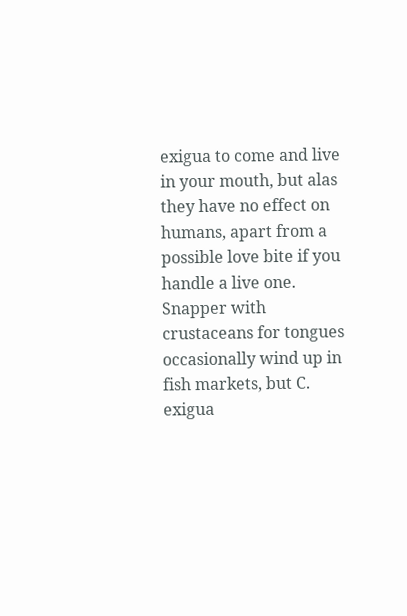exigua to come and live in your mouth, but alas they have no effect on humans, apart from a possible love bite if you handle a live one. Snapper with crustaceans for tongues occasionally wind up in fish markets, but C. exigua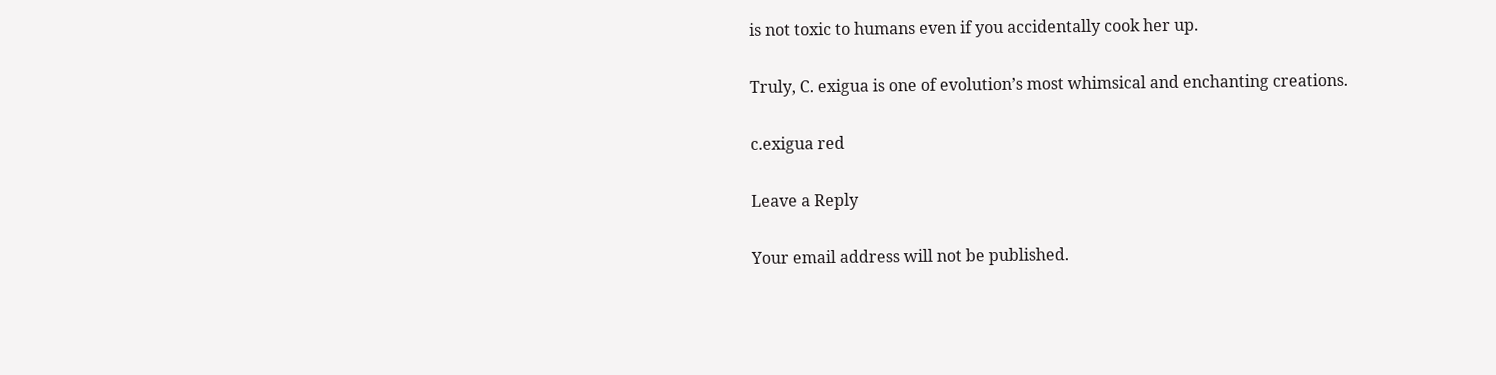is not toxic to humans even if you accidentally cook her up.

Truly, C. exigua is one of evolution’s most whimsical and enchanting creations.

c.exigua red

Leave a Reply

Your email address will not be published.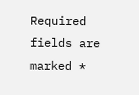Required fields are marked *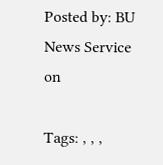Posted by: BU News Service on

Tags: , , ,